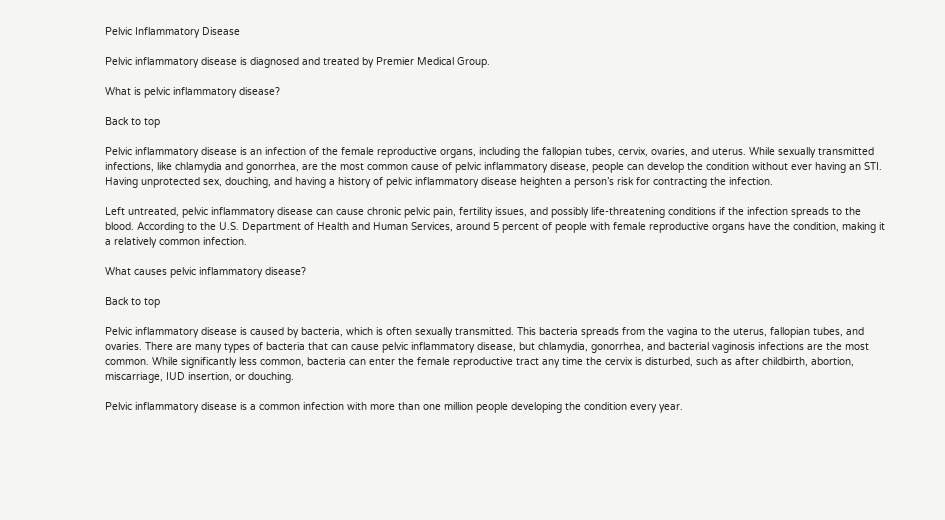Pelvic Inflammatory Disease

Pelvic inflammatory disease is diagnosed and treated by Premier Medical Group.

What is pelvic inflammatory disease?

Back to top

Pelvic inflammatory disease is an infection of the female reproductive organs, including the fallopian tubes, cervix, ovaries, and uterus. While sexually transmitted infections, like chlamydia and gonorrhea, are the most common cause of pelvic inflammatory disease, people can develop the condition without ever having an STI. Having unprotected sex, douching, and having a history of pelvic inflammatory disease heighten a person’s risk for contracting the infection.

Left untreated, pelvic inflammatory disease can cause chronic pelvic pain, fertility issues, and possibly life-threatening conditions if the infection spreads to the blood. According to the U.S. Department of Health and Human Services, around 5 percent of people with female reproductive organs have the condition, making it a relatively common infection.

What causes pelvic inflammatory disease?

Back to top

Pelvic inflammatory disease is caused by bacteria, which is often sexually transmitted. This bacteria spreads from the vagina to the uterus, fallopian tubes, and ovaries. There are many types of bacteria that can cause pelvic inflammatory disease, but chlamydia, gonorrhea, and bacterial vaginosis infections are the most common. While significantly less common, bacteria can enter the female reproductive tract any time the cervix is disturbed, such as after childbirth, abortion, miscarriage, IUD insertion, or douching.

Pelvic inflammatory disease is a common infection with more than one million people developing the condition every year.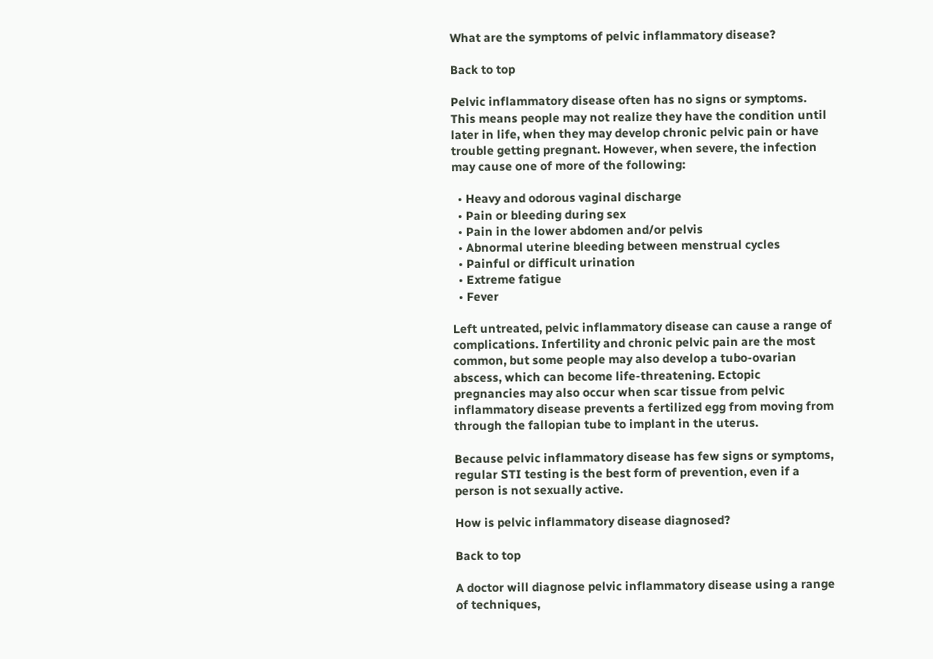What are the symptoms of pelvic inflammatory disease?

Back to top

Pelvic inflammatory disease often has no signs or symptoms. This means people may not realize they have the condition until later in life, when they may develop chronic pelvic pain or have trouble getting pregnant. However, when severe, the infection may cause one of more of the following:

  • Heavy and odorous vaginal discharge
  • Pain or bleeding during sex
  • Pain in the lower abdomen and/or pelvis
  • Abnormal uterine bleeding between menstrual cycles
  • Painful or difficult urination
  • Extreme fatigue
  • Fever

Left untreated, pelvic inflammatory disease can cause a range of complications. Infertility and chronic pelvic pain are the most common, but some people may also develop a tubo-ovarian abscess, which can become life-threatening. Ectopic pregnancies may also occur when scar tissue from pelvic inflammatory disease prevents a fertilized egg from moving from through the fallopian tube to implant in the uterus.

Because pelvic inflammatory disease has few signs or symptoms, regular STI testing is the best form of prevention, even if a person is not sexually active.

How is pelvic inflammatory disease diagnosed?

Back to top

A doctor will diagnose pelvic inflammatory disease using a range of techniques,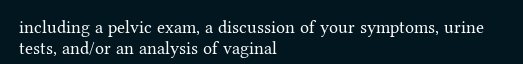including a pelvic exam, a discussion of your symptoms, urine tests, and/or an analysis of vaginal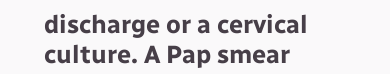discharge or a cervical culture. A Pap smear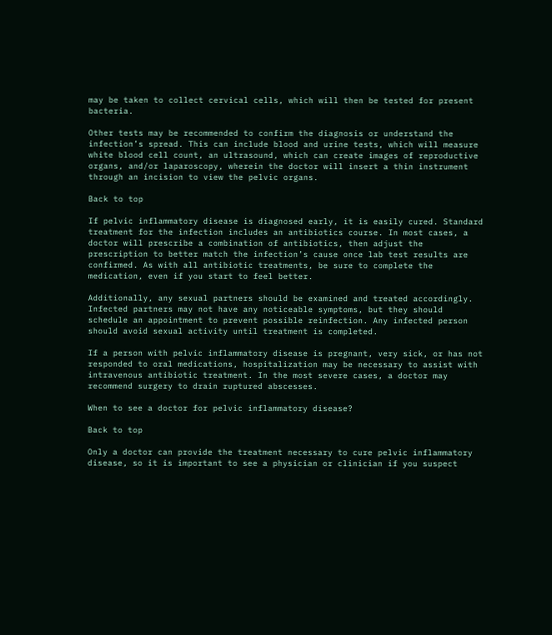may be taken to collect cervical cells, which will then be tested for present bacteria.

Other tests may be recommended to confirm the diagnosis or understand the infection’s spread. This can include blood and urine tests, which will measure white blood cell count, an ultrasound, which can create images of reproductive organs, and/or laparoscopy, wherein the doctor will insert a thin instrument through an incision to view the pelvic organs.

Back to top

If pelvic inflammatory disease is diagnosed early, it is easily cured. Standard treatment for the infection includes an antibiotics course. In most cases, a doctor will prescribe a combination of antibiotics, then adjust the prescription to better match the infection’s cause once lab test results are confirmed. As with all antibiotic treatments, be sure to complete the medication, even if you start to feel better.

Additionally, any sexual partners should be examined and treated accordingly. Infected partners may not have any noticeable symptoms, but they should schedule an appointment to prevent possible reinfection. Any infected person should avoid sexual activity until treatment is completed.

If a person with pelvic inflammatory disease is pregnant, very sick, or has not responded to oral medications, hospitalization may be necessary to assist with intravenous antibiotic treatment. In the most severe cases, a doctor may recommend surgery to drain ruptured abscesses.

When to see a doctor for pelvic inflammatory disease?

Back to top

Only a doctor can provide the treatment necessary to cure pelvic inflammatory disease, so it is important to see a physician or clinician if you suspect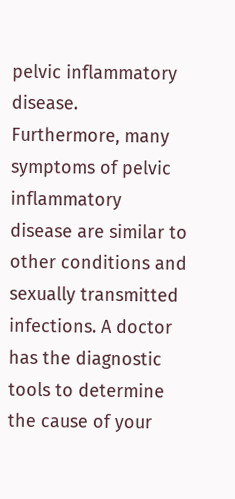pelvic inflammatory disease. Furthermore, many symptoms of pelvic inflammatory disease are similar to other conditions and sexually transmitted infections. A doctor has the diagnostic tools to determine the cause of your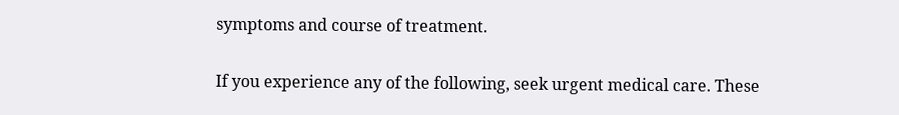symptoms and course of treatment.

If you experience any of the following, seek urgent medical care. These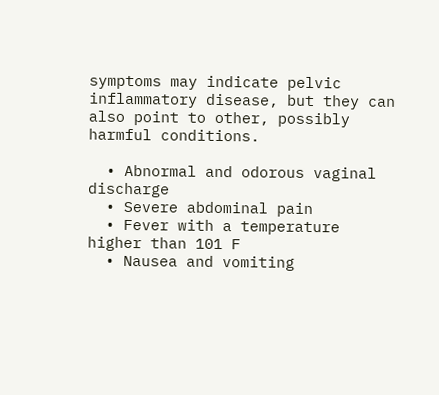symptoms may indicate pelvic inflammatory disease, but they can also point to other, possibly harmful conditions.

  • Abnormal and odorous vaginal discharge
  • Severe abdominal pain
  • Fever with a temperature higher than 101 F
  • Nausea and vomiting